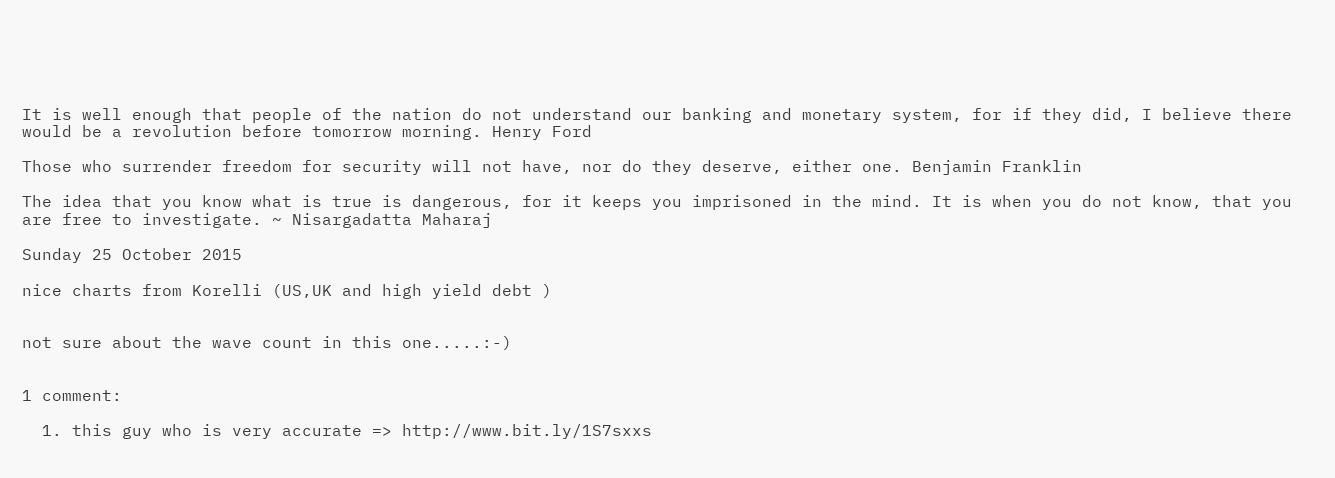It is well enough that people of the nation do not understand our banking and monetary system, for if they did, I believe there would be a revolution before tomorrow morning. Henry Ford

Those who surrender freedom for security will not have, nor do they deserve, either one. Benjamin Franklin

The idea that you know what is true is dangerous, for it keeps you imprisoned in the mind. It is when you do not know, that you are free to investigate. ~ Nisargadatta Maharaj

Sunday 25 October 2015

nice charts from Korelli (US,UK and high yield debt )


not sure about the wave count in this one.....:-)


1 comment:

  1. this guy who is very accurate => http://www.bit.ly/1S7sxxs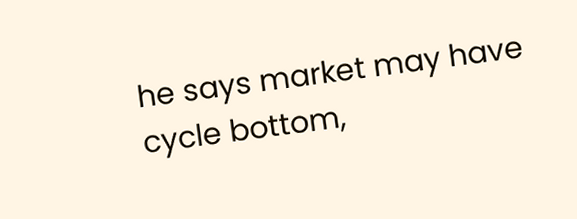he says market may have cycle bottom,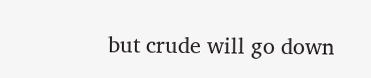but crude will go down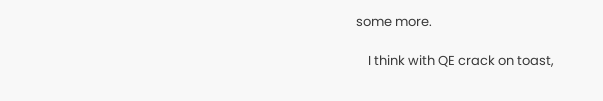some more.

    I think with QE crack on toast,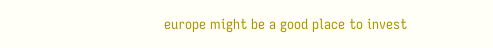europe might be a good place to invest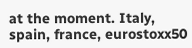at the moment. Italy, spain, france, eurostoxx50